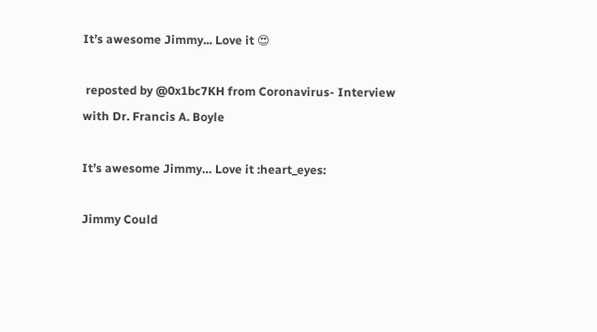It’s awesome Jimmy... Love it 😍

 reposted by @0x1bc7KH from Coronavirus- Interview with Dr. Francis A. Boyle

It’s awesome Jimmy… Love it :heart_eyes:

Jimmy Could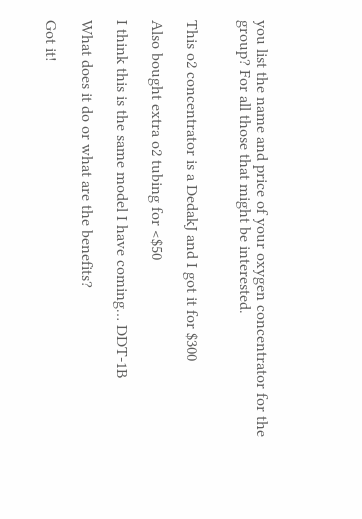you list the name and price of your oxygen concentrator for the group? For all those that might be interested.


This o2 concentrator is a DedakJ and I got it for $300

Also bought extra o2 tubing for <$50

I think this is the same model I have coming… DDT-1B

What does it do or what are the benefits?

Got it!